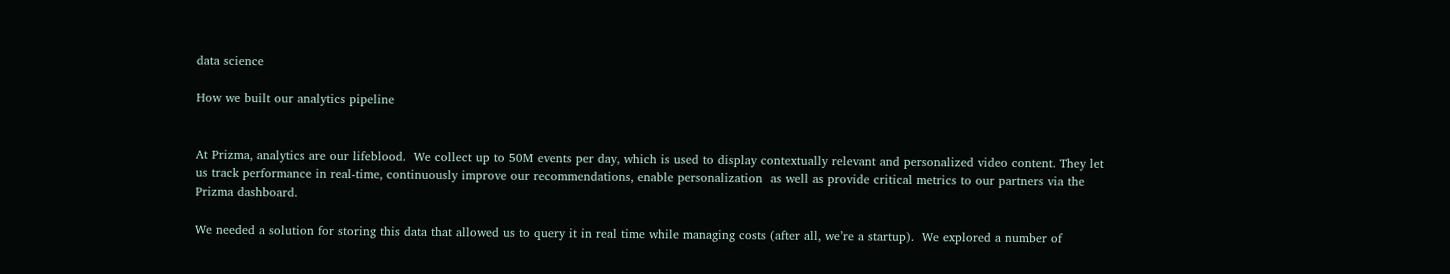data science

How we built our analytics pipeline


At Prizma, analytics are our lifeblood.  We collect up to 50M events per day, which is used to display contextually relevant and personalized video content. They let us track performance in real-time, continuously improve our recommendations, enable personalization  as well as provide critical metrics to our partners via the Prizma dashboard.

We needed a solution for storing this data that allowed us to query it in real time while managing costs (after all, we’re a startup).  We explored a number of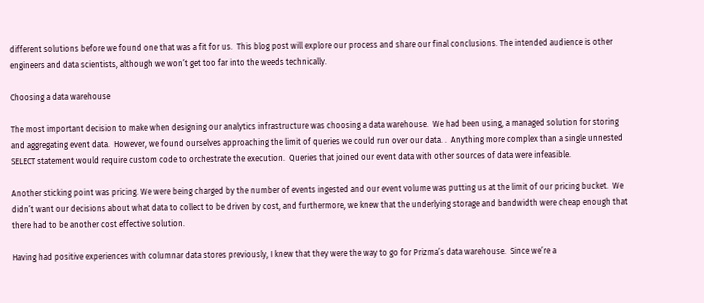different solutions before we found one that was a fit for us.  This blog post will explore our process and share our final conclusions. The intended audience is other engineers and data scientists, although we won’t get too far into the weeds technically.

Choosing a data warehouse

The most important decision to make when designing our analytics infrastructure was choosing a data warehouse.  We had been using, a managed solution for storing and aggregating event data.  However, we found ourselves approaching the limit of queries we could run over our data. .  Anything more complex than a single unnested SELECT statement would require custom code to orchestrate the execution.  Queries that joined our event data with other sources of data were infeasible.

Another sticking point was pricing. We were being charged by the number of events ingested and our event volume was putting us at the limit of our pricing bucket.  We didn’t want our decisions about what data to collect to be driven by cost, and furthermore, we knew that the underlying storage and bandwidth were cheap enough that there had to be another cost effective solution.

Having had positive experiences with columnar data stores previously, I knew that they were the way to go for Prizma’s data warehouse.  Since we’re a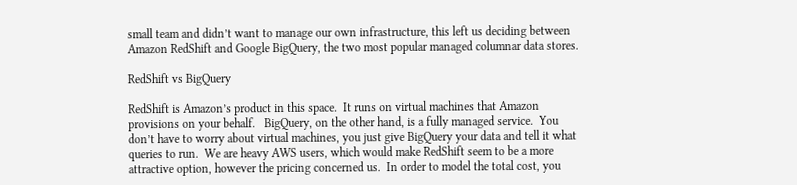small team and didn’t want to manage our own infrastructure, this left us deciding between Amazon RedShift and Google BigQuery, the two most popular managed columnar data stores.

RedShift vs BigQuery

RedShift is Amazon’s product in this space.  It runs on virtual machines that Amazon provisions on your behalf.   BigQuery, on the other hand, is a fully managed service.  You don’t have to worry about virtual machines, you just give BigQuery your data and tell it what queries to run.  We are heavy AWS users, which would make RedShift seem to be a more attractive option, however the pricing concerned us.  In order to model the total cost, you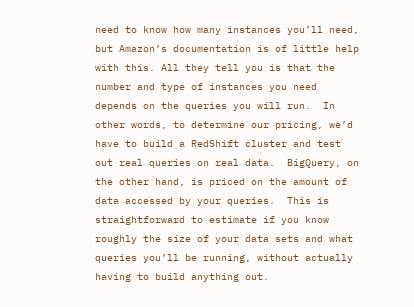need to know how many instances you’ll need, but Amazon’s documentation is of little help with this. All they tell you is that the number and type of instances you need depends on the queries you will run.  In other words, to determine our pricing, we’d have to build a RedShift cluster and test out real queries on real data.  BigQuery, on the other hand, is priced on the amount of data accessed by your queries.  This is straightforward to estimate if you know roughly the size of your data sets and what queries you’ll be running, without actually having to build anything out.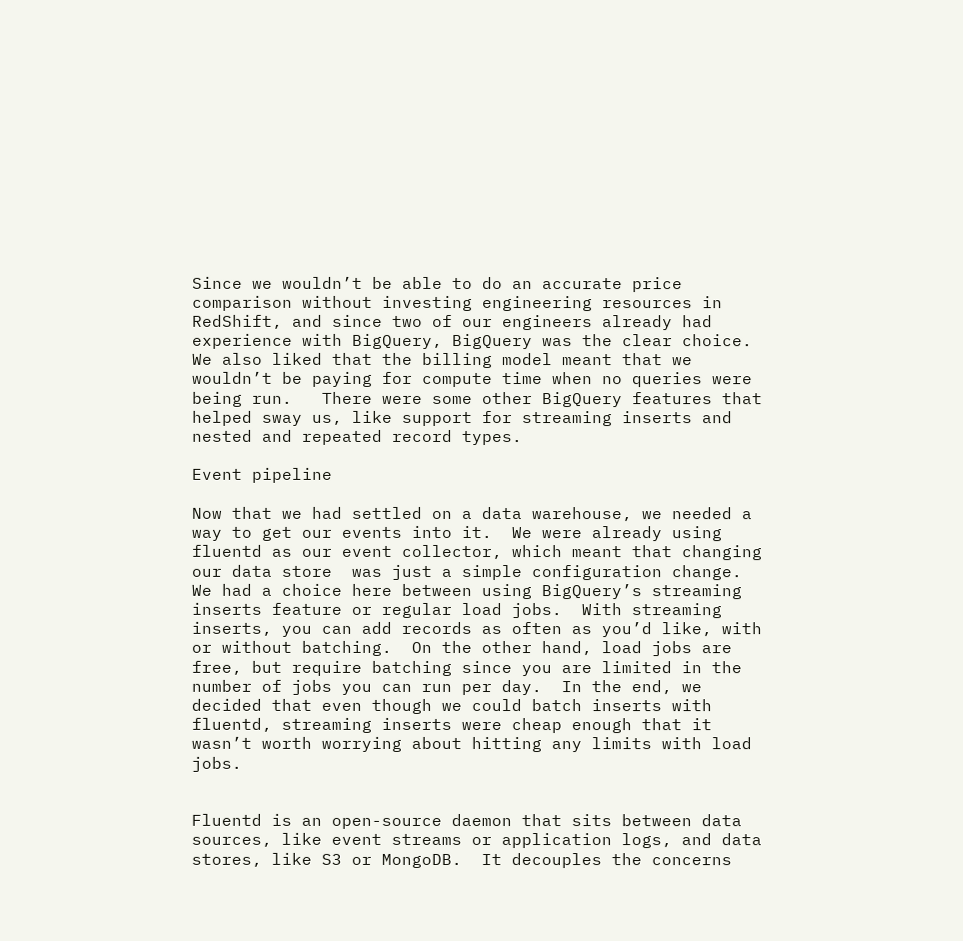Since we wouldn’t be able to do an accurate price comparison without investing engineering resources in RedShift, and since two of our engineers already had experience with BigQuery, BigQuery was the clear choice.  We also liked that the billing model meant that we wouldn’t be paying for compute time when no queries were being run.   There were some other BigQuery features that helped sway us, like support for streaming inserts and nested and repeated record types.

Event pipeline

Now that we had settled on a data warehouse, we needed a way to get our events into it.  We were already using fluentd as our event collector, which meant that changing our data store  was just a simple configuration change.  We had a choice here between using BigQuery’s streaming inserts feature or regular load jobs.  With streaming inserts, you can add records as often as you’d like, with or without batching.  On the other hand, load jobs are free, but require batching since you are limited in the number of jobs you can run per day.  In the end, we decided that even though we could batch inserts with fluentd, streaming inserts were cheap enough that it wasn’t worth worrying about hitting any limits with load jobs.


Fluentd is an open-source daemon that sits between data sources, like event streams or application logs, and data stores, like S3 or MongoDB.  It decouples the concerns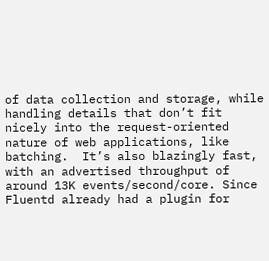of data collection and storage, while handling details that don’t fit nicely into the request-oriented nature of web applications, like batching.  It’s also blazingly fast, with an advertised throughput of around 13K events/second/core. Since Fluentd already had a plugin for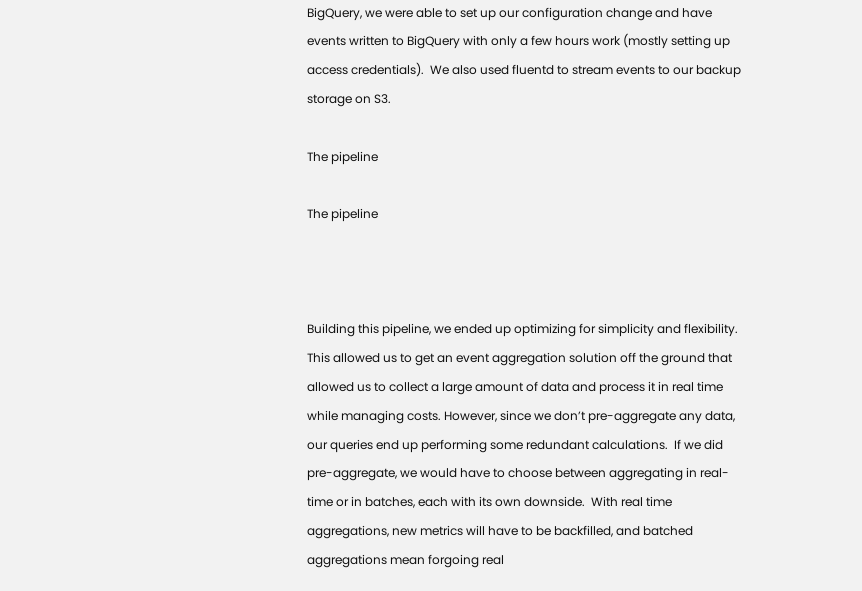BigQuery, we were able to set up our configuration change and have events written to BigQuery with only a few hours work (mostly setting up access credentials).  We also used fluentd to stream events to our backup storage on S3.

The pipeline

The pipeline



Building this pipeline, we ended up optimizing for simplicity and flexibility. This allowed us to get an event aggregation solution off the ground that allowed us to collect a large amount of data and process it in real time while managing costs. However, since we don’t pre-aggregate any data, our queries end up performing some redundant calculations.  If we did pre-aggregate, we would have to choose between aggregating in real-time or in batches, each with its own downside.  With real time aggregations, new metrics will have to be backfilled, and batched aggregations mean forgoing real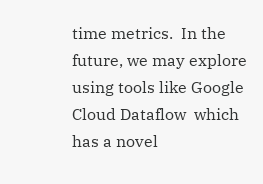time metrics.  In the future, we may explore using tools like Google Cloud Dataflow  which has a novel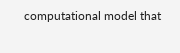computational model that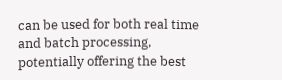can be used for both real time and batch processing, potentially offering the best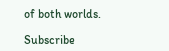of both worlds.

Subscribe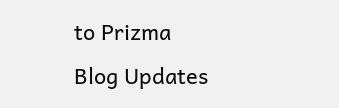to Prizma Blog Updates